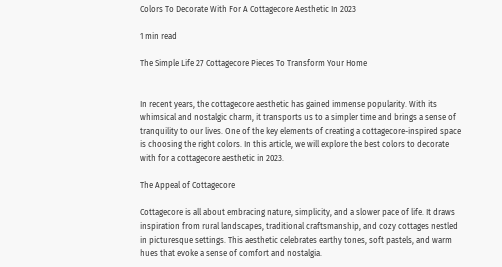Colors To Decorate With For A Cottagecore Aesthetic In 2023

1 min read

The Simple Life 27 Cottagecore Pieces To Transform Your Home


In recent years, the cottagecore aesthetic has gained immense popularity. With its whimsical and nostalgic charm, it transports us to a simpler time and brings a sense of tranquility to our lives. One of the key elements of creating a cottagecore-inspired space is choosing the right colors. In this article, we will explore the best colors to decorate with for a cottagecore aesthetic in 2023.

The Appeal of Cottagecore

Cottagecore is all about embracing nature, simplicity, and a slower pace of life. It draws inspiration from rural landscapes, traditional craftsmanship, and cozy cottages nestled in picturesque settings. This aesthetic celebrates earthy tones, soft pastels, and warm hues that evoke a sense of comfort and nostalgia.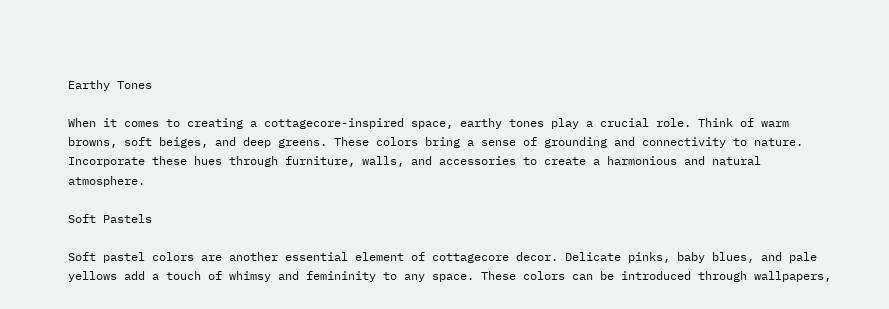Earthy Tones

When it comes to creating a cottagecore-inspired space, earthy tones play a crucial role. Think of warm browns, soft beiges, and deep greens. These colors bring a sense of grounding and connectivity to nature. Incorporate these hues through furniture, walls, and accessories to create a harmonious and natural atmosphere.

Soft Pastels

Soft pastel colors are another essential element of cottagecore decor. Delicate pinks, baby blues, and pale yellows add a touch of whimsy and femininity to any space. These colors can be introduced through wallpapers,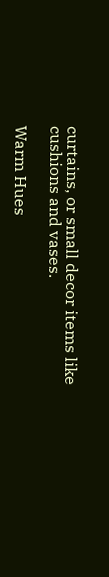curtains, or small decor items like cushions and vases.

Warm Hues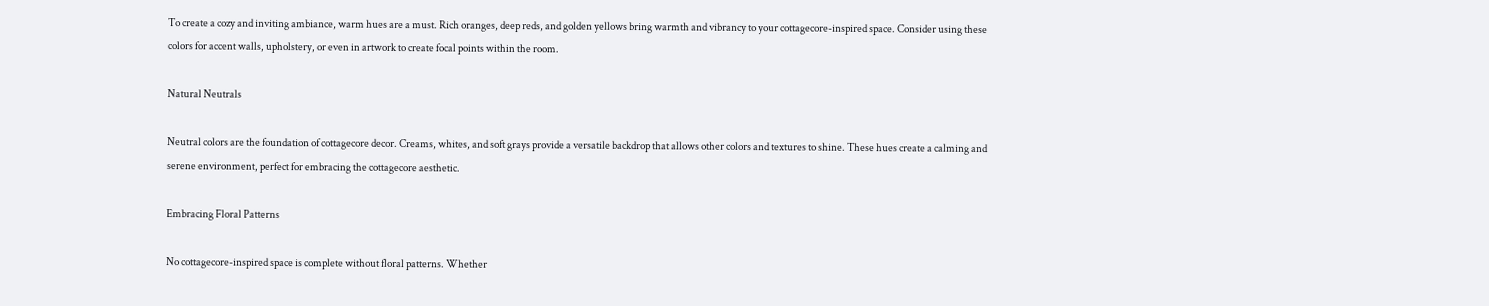To create a cozy and inviting ambiance, warm hues are a must. Rich oranges, deep reds, and golden yellows bring warmth and vibrancy to your cottagecore-inspired space. Consider using these colors for accent walls, upholstery, or even in artwork to create focal points within the room.

Natural Neutrals

Neutral colors are the foundation of cottagecore decor. Creams, whites, and soft grays provide a versatile backdrop that allows other colors and textures to shine. These hues create a calming and serene environment, perfect for embracing the cottagecore aesthetic.

Embracing Floral Patterns

No cottagecore-inspired space is complete without floral patterns. Whether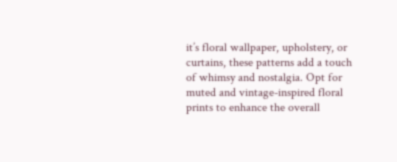it’s floral wallpaper, upholstery, or curtains, these patterns add a touch of whimsy and nostalgia. Opt for muted and vintage-inspired floral prints to enhance the overall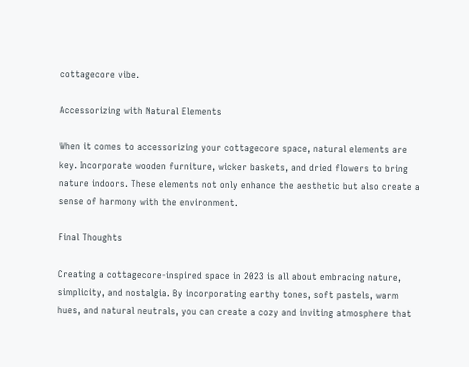cottagecore vibe.

Accessorizing with Natural Elements

When it comes to accessorizing your cottagecore space, natural elements are key. Incorporate wooden furniture, wicker baskets, and dried flowers to bring nature indoors. These elements not only enhance the aesthetic but also create a sense of harmony with the environment.

Final Thoughts

Creating a cottagecore-inspired space in 2023 is all about embracing nature, simplicity, and nostalgia. By incorporating earthy tones, soft pastels, warm hues, and natural neutrals, you can create a cozy and inviting atmosphere that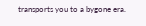transports you to a bygone era.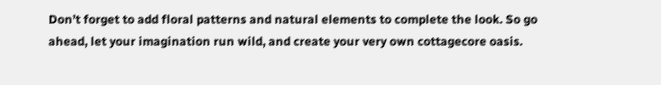Don’t forget to add floral patterns and natural elements to complete the look. So go ahead, let your imagination run wild, and create your very own cottagecore oasis.